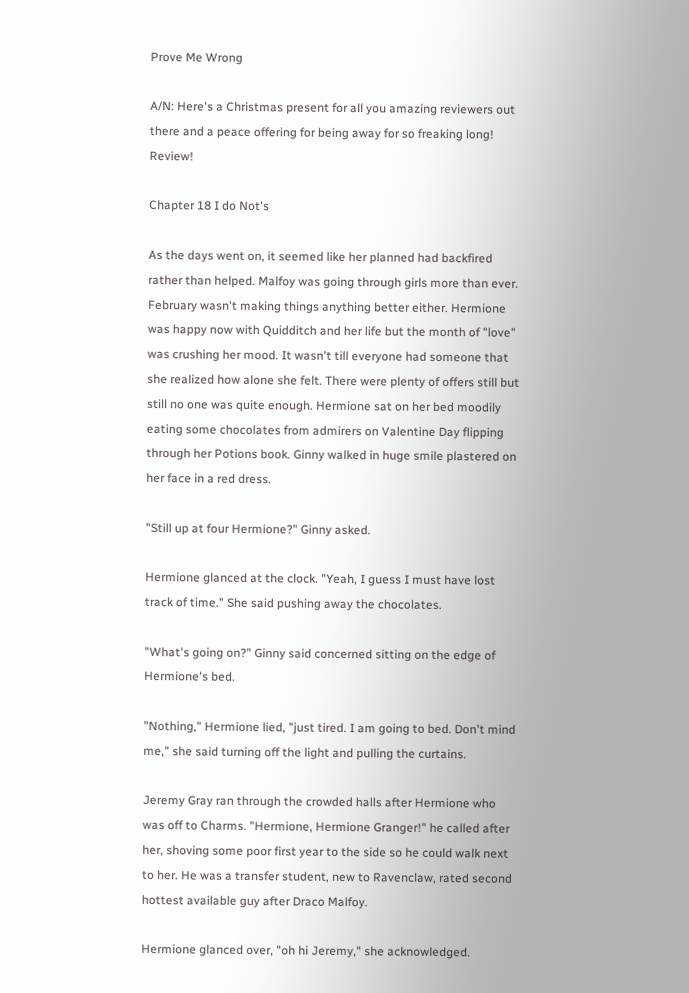Prove Me Wrong

A/N: Here's a Christmas present for all you amazing reviewers out there and a peace offering for being away for so freaking long! Review!

Chapter 18 I do Not's

As the days went on, it seemed like her planned had backfired rather than helped. Malfoy was going through girls more than ever. February wasn't making things anything better either. Hermione was happy now with Quidditch and her life but the month of "love" was crushing her mood. It wasn't till everyone had someone that she realized how alone she felt. There were plenty of offers still but still no one was quite enough. Hermione sat on her bed moodily eating some chocolates from admirers on Valentine Day flipping through her Potions book. Ginny walked in huge smile plastered on her face in a red dress.

"Still up at four Hermione?" Ginny asked.

Hermione glanced at the clock. "Yeah, I guess I must have lost track of time." She said pushing away the chocolates.

"What's going on?" Ginny said concerned sitting on the edge of Hermione's bed.

"Nothing," Hermione lied, "just tired. I am going to bed. Don't mind me," she said turning off the light and pulling the curtains.

Jeremy Gray ran through the crowded halls after Hermione who was off to Charms. "Hermione, Hermione Granger!" he called after her, shoving some poor first year to the side so he could walk next to her. He was a transfer student, new to Ravenclaw, rated second hottest available guy after Draco Malfoy.

Hermione glanced over, "oh hi Jeremy," she acknowledged.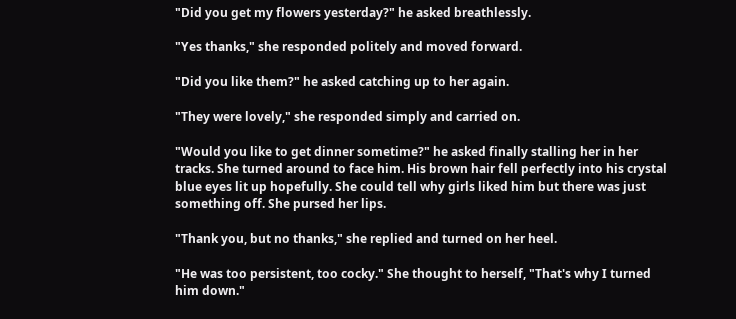"Did you get my flowers yesterday?" he asked breathlessly.

"Yes thanks," she responded politely and moved forward.

"Did you like them?" he asked catching up to her again.

"They were lovely," she responded simply and carried on.

"Would you like to get dinner sometime?" he asked finally stalling her in her tracks. She turned around to face him. His brown hair fell perfectly into his crystal blue eyes lit up hopefully. She could tell why girls liked him but there was just something off. She pursed her lips.

"Thank you, but no thanks," she replied and turned on her heel.

"He was too persistent, too cocky." She thought to herself, "That's why I turned him down."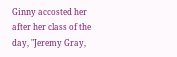Ginny accosted her after her class of the day, "Jeremy Gray,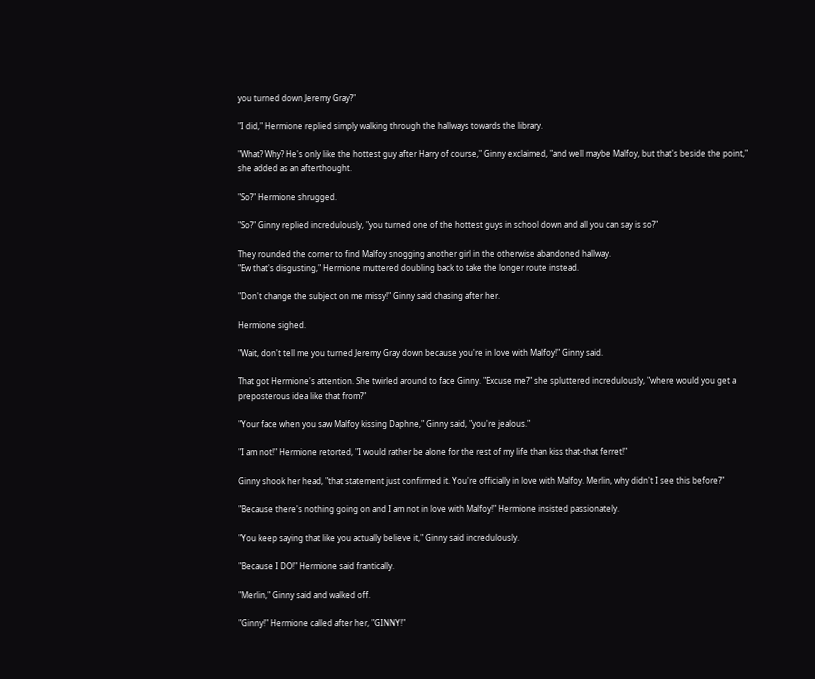you turned down Jeremy Gray?"

"I did," Hermione replied simply walking through the hallways towards the library.

"What? Why? He's only like the hottest guy after Harry of course," Ginny exclaimed, "and well maybe Malfoy, but that's beside the point," she added as an afterthought.

"So?" Hermione shrugged.

"So?" Ginny replied incredulously, "you turned one of the hottest guys in school down and all you can say is so?"

They rounded the corner to find Malfoy snogging another girl in the otherwise abandoned hallway.
"Ew that's disgusting," Hermione muttered doubling back to take the longer route instead.

"Don't change the subject on me missy!" Ginny said chasing after her.

Hermione sighed.

"Wait, don't tell me you turned Jeremy Gray down because you're in love with Malfoy!" Ginny said.

That got Hermione's attention. She twirled around to face Ginny. "Excuse me?" she spluttered incredulously, "where would you get a preposterous idea like that from?"

"Your face when you saw Malfoy kissing Daphne," Ginny said, "you're jealous."

"I am not!" Hermione retorted, "I would rather be alone for the rest of my life than kiss that-that ferret!"

Ginny shook her head, "that statement just confirmed it. You're officially in love with Malfoy. Merlin, why didn't I see this before?"

"Because there's nothing going on and I am not in love with Malfoy!" Hermione insisted passionately.

"You keep saying that like you actually believe it," Ginny said incredulously.

"Because I DO!" Hermione said frantically.

"Merlin," Ginny said and walked off.

"Ginny!" Hermione called after her, "GINNY!"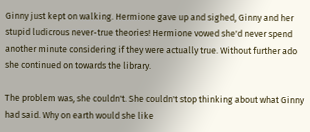Ginny just kept on walking. Hermione gave up and sighed, Ginny and her stupid ludicrous never-true theories! Hermione vowed she'd never spend another minute considering if they were actually true. Without further ado she continued on towards the library.

The problem was, she couldn't. She couldn't stop thinking about what Ginny had said. Why on earth would she like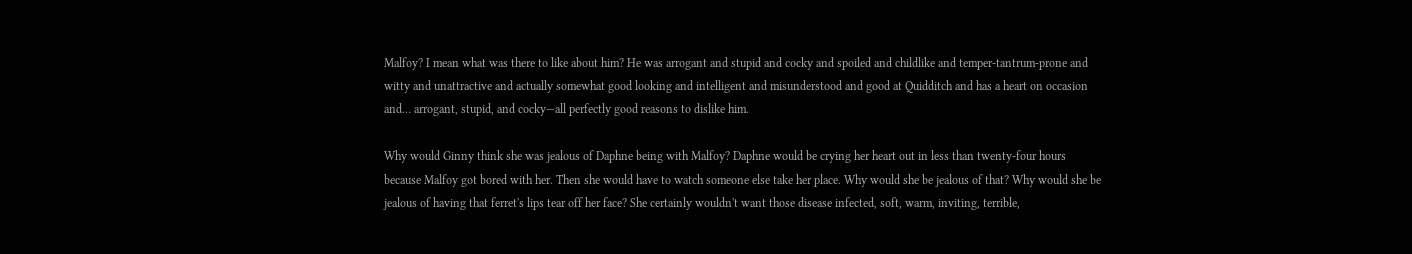Malfoy? I mean what was there to like about him? He was arrogant and stupid and cocky and spoiled and childlike and temper-tantrum-prone and witty and unattractive and actually somewhat good looking and intelligent and misunderstood and good at Quidditch and has a heart on occasion and… arrogant, stupid, and cocky—all perfectly good reasons to dislike him.

Why would Ginny think she was jealous of Daphne being with Malfoy? Daphne would be crying her heart out in less than twenty-four hours because Malfoy got bored with her. Then she would have to watch someone else take her place. Why would she be jealous of that? Why would she be jealous of having that ferret's lips tear off her face? She certainly wouldn't want those disease infected, soft, warm, inviting, terrible,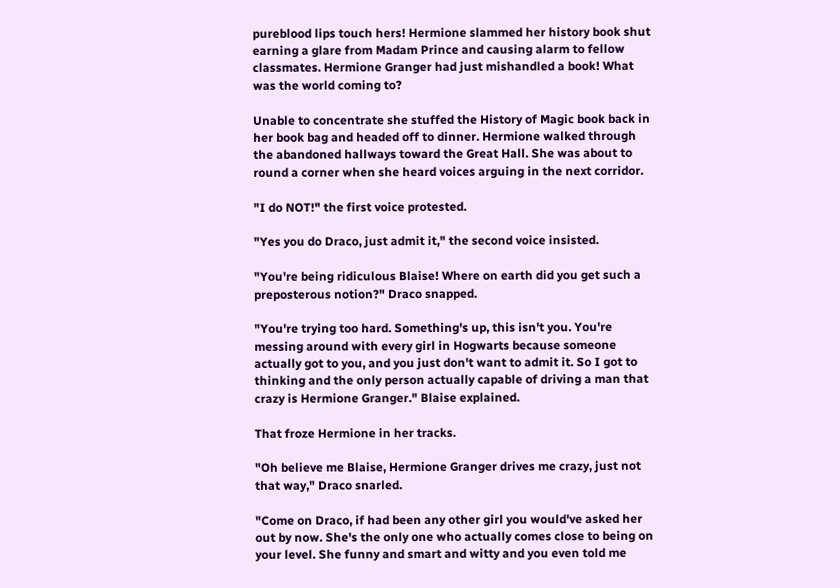pureblood lips touch hers! Hermione slammed her history book shut earning a glare from Madam Prince and causing alarm to fellow classmates. Hermione Granger had just mishandled a book! What was the world coming to?

Unable to concentrate she stuffed the History of Magic book back in her book bag and headed off to dinner. Hermione walked through the abandoned hallways toward the Great Hall. She was about to round a corner when she heard voices arguing in the next corridor.

"I do NOT!" the first voice protested.

"Yes you do Draco, just admit it," the second voice insisted.

"You're being ridiculous Blaise! Where on earth did you get such a preposterous notion?" Draco snapped.

"You're trying too hard. Something's up, this isn't you. You're messing around with every girl in Hogwarts because someone actually got to you, and you just don't want to admit it. So I got to thinking and the only person actually capable of driving a man that crazy is Hermione Granger." Blaise explained.

That froze Hermione in her tracks.

"Oh believe me Blaise, Hermione Granger drives me crazy, just not that way," Draco snarled.

"Come on Draco, if had been any other girl you would've asked her out by now. She's the only one who actually comes close to being on your level. She funny and smart and witty and you even told me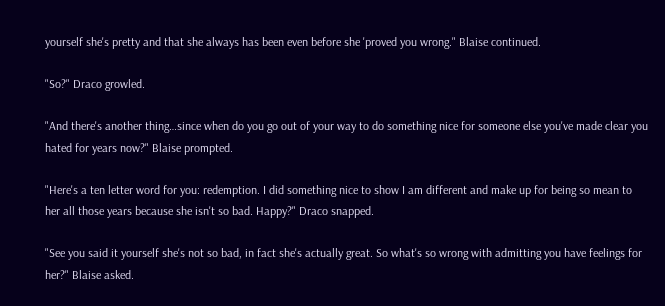yourself she's pretty and that she always has been even before she 'proved you wrong." Blaise continued.

"So?" Draco growled.

"And there's another thing…since when do you go out of your way to do something nice for someone else you've made clear you hated for years now?" Blaise prompted.

"Here's a ten letter word for you: redemption. I did something nice to show I am different and make up for being so mean to her all those years because she isn't so bad. Happy?" Draco snapped.

"See you said it yourself she's not so bad, in fact she's actually great. So what's so wrong with admitting you have feelings for her?" Blaise asked.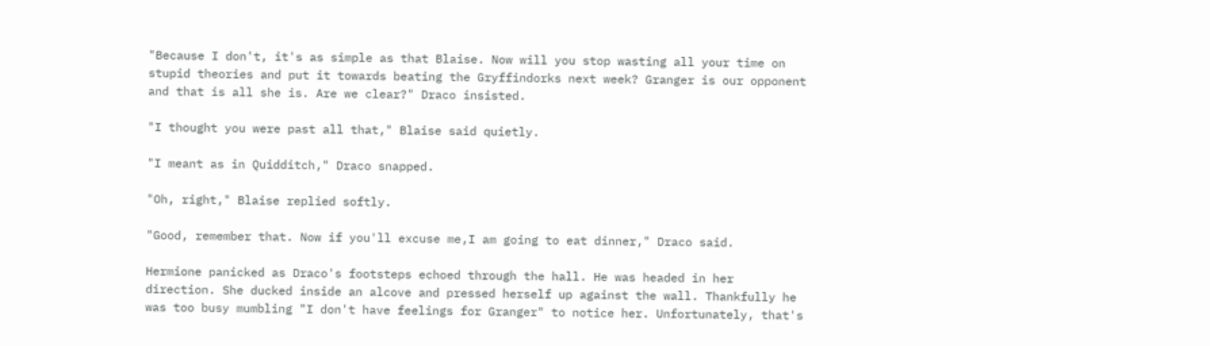"Because I don't, it's as simple as that Blaise. Now will you stop wasting all your time on stupid theories and put it towards beating the Gryffindorks next week? Granger is our opponent and that is all she is. Are we clear?" Draco insisted.

"I thought you were past all that," Blaise said quietly.

"I meant as in Quidditch," Draco snapped.

"Oh, right," Blaise replied softly.

"Good, remember that. Now if you'll excuse me,I am going to eat dinner," Draco said.

Hermione panicked as Draco's footsteps echoed through the hall. He was headed in her direction. She ducked inside an alcove and pressed herself up against the wall. Thankfully he was too busy mumbling "I don't have feelings for Granger" to notice her. Unfortunately, that's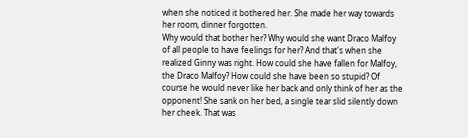when she noticed it bothered her. She made her way towards her room, dinner forgotten.
Why would that bother her? Why would she want Draco Malfoy of all people to have feelings for her? And that's when she realized Ginny was right. How could she have fallen for Malfoy, the Draco Malfoy? How could she have been so stupid? Of course he would never like her back and only think of her as the opponent! She sank on her bed, a single tear slid silently down her cheek. That was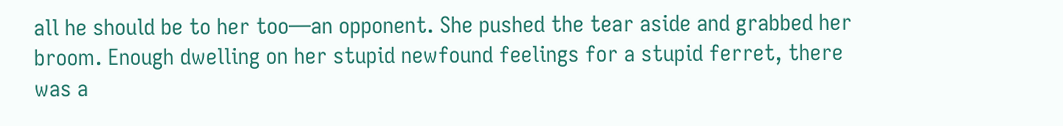all he should be to her too—an opponent. She pushed the tear aside and grabbed her broom. Enough dwelling on her stupid newfound feelings for a stupid ferret, there was a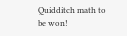Quidditch math to be won!